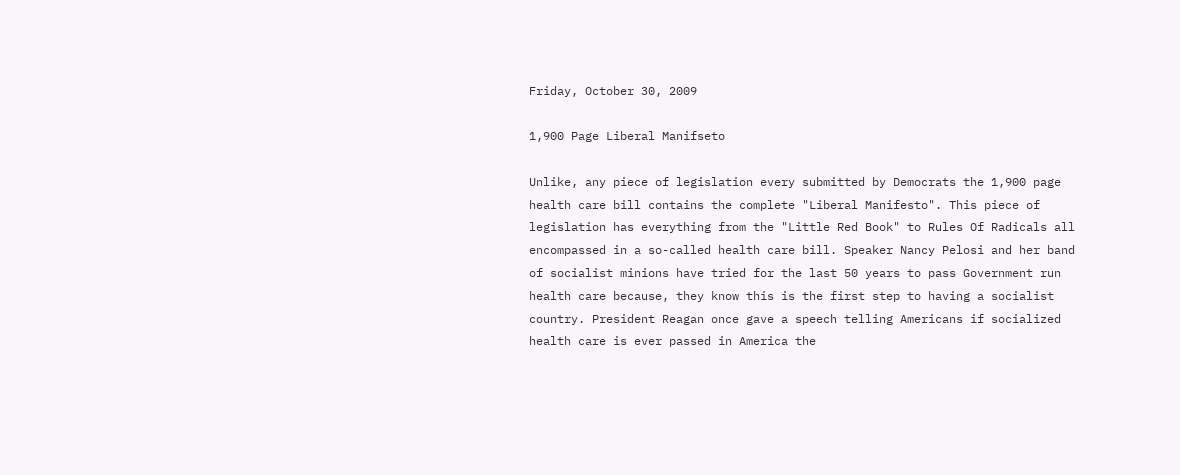Friday, October 30, 2009

1,900 Page Liberal Manifseto

Unlike, any piece of legislation every submitted by Democrats the 1,900 page health care bill contains the complete "Liberal Manifesto". This piece of legislation has everything from the "Little Red Book" to Rules Of Radicals all encompassed in a so-called health care bill. Speaker Nancy Pelosi and her band of socialist minions have tried for the last 50 years to pass Government run health care because, they know this is the first step to having a socialist country. President Reagan once gave a speech telling Americans if socialized health care is ever passed in America the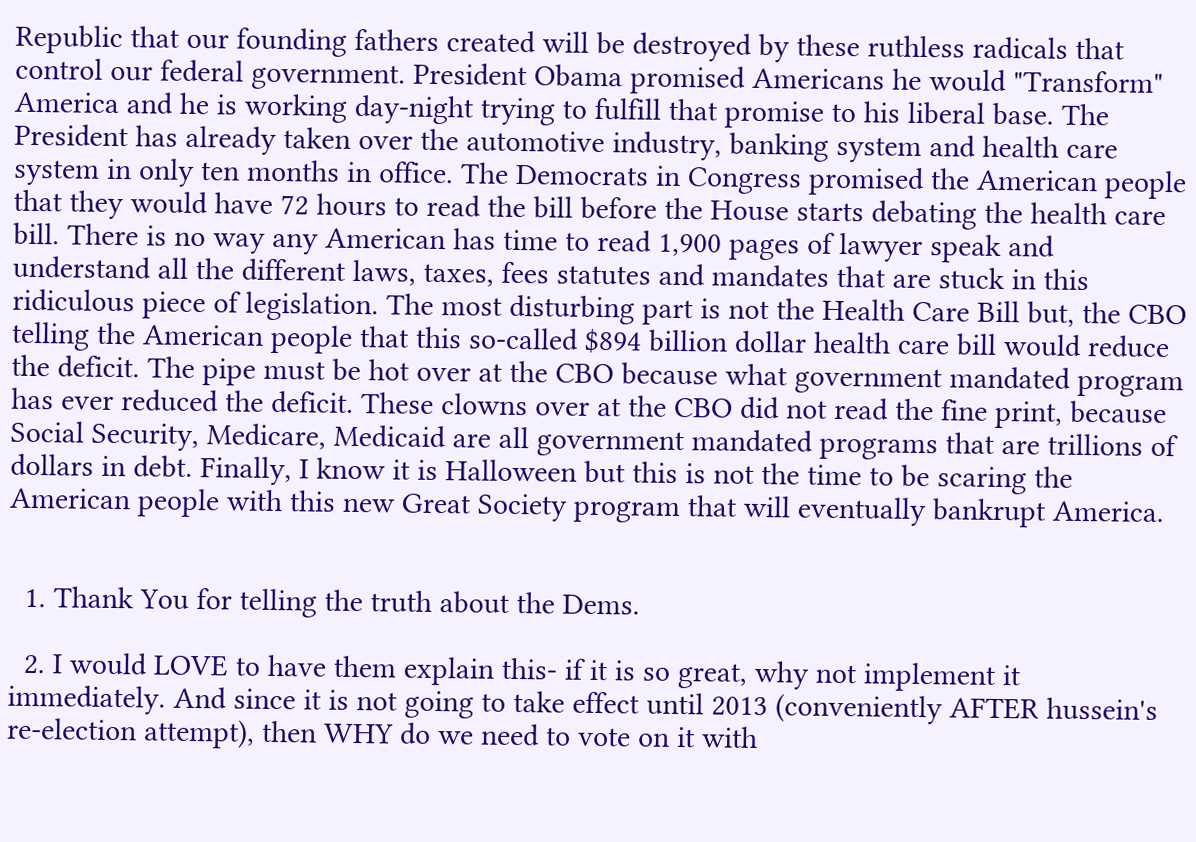Republic that our founding fathers created will be destroyed by these ruthless radicals that control our federal government. President Obama promised Americans he would "Transform" America and he is working day-night trying to fulfill that promise to his liberal base. The President has already taken over the automotive industry, banking system and health care system in only ten months in office. The Democrats in Congress promised the American people that they would have 72 hours to read the bill before the House starts debating the health care bill. There is no way any American has time to read 1,900 pages of lawyer speak and understand all the different laws, taxes, fees statutes and mandates that are stuck in this ridiculous piece of legislation. The most disturbing part is not the Health Care Bill but, the CBO telling the American people that this so-called $894 billion dollar health care bill would reduce the deficit. The pipe must be hot over at the CBO because what government mandated program has ever reduced the deficit. These clowns over at the CBO did not read the fine print, because Social Security, Medicare, Medicaid are all government mandated programs that are trillions of dollars in debt. Finally, I know it is Halloween but this is not the time to be scaring the American people with this new Great Society program that will eventually bankrupt America.


  1. Thank You for telling the truth about the Dems.

  2. I would LOVE to have them explain this- if it is so great, why not implement it immediately. And since it is not going to take effect until 2013 (conveniently AFTER hussein's re-election attempt), then WHY do we need to vote on it with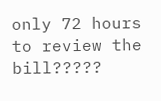only 72 hours to review the bill?????